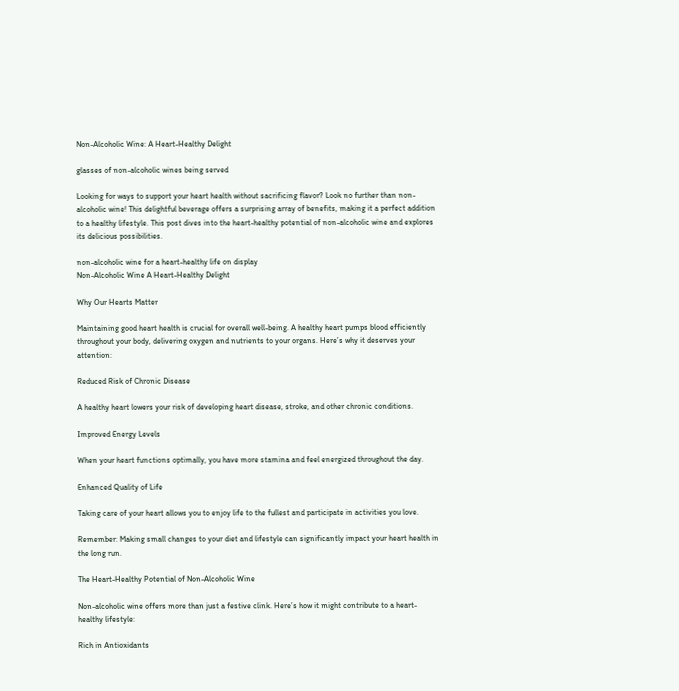Non-Alcoholic Wine: A Heart-Healthy Delight

glasses of non-alcoholic wines being served

Looking for ways to support your heart health without sacrificing flavor? Look no further than non-alcoholic wine! This delightful beverage offers a surprising array of benefits, making it a perfect addition to a healthy lifestyle. This post dives into the heart-healthy potential of non-alcoholic wine and explores its delicious possibilities.

non-alcoholic wine for a heart-healthy life on display
Non-Alcoholic Wine A Heart-Healthy Delight

Why Our Hearts Matter

Maintaining good heart health is crucial for overall well-being. A healthy heart pumps blood efficiently throughout your body, delivering oxygen and nutrients to your organs. Here’s why it deserves your attention:

Reduced Risk of Chronic Disease

A healthy heart lowers your risk of developing heart disease, stroke, and other chronic conditions.

Improved Energy Levels

When your heart functions optimally, you have more stamina and feel energized throughout the day.

Enhanced Quality of Life

Taking care of your heart allows you to enjoy life to the fullest and participate in activities you love.

Remember: Making small changes to your diet and lifestyle can significantly impact your heart health in the long run.

The Heart-Healthy Potential of Non-Alcoholic Wine

Non-alcoholic wine offers more than just a festive clink. Here’s how it might contribute to a heart-healthy lifestyle:

Rich in Antioxidants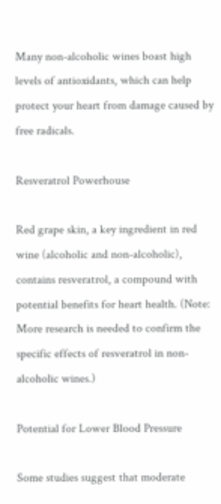Many non-alcoholic wines boast high levels of antioxidants, which can help protect your heart from damage caused by free radicals.

Resveratrol Powerhouse

Red grape skin, a key ingredient in red wine (alcoholic and non-alcoholic), contains resveratrol, a compound with potential benefits for heart health. (Note: More research is needed to confirm the specific effects of resveratrol in non-alcoholic wines.)

Potential for Lower Blood Pressure

Some studies suggest that moderate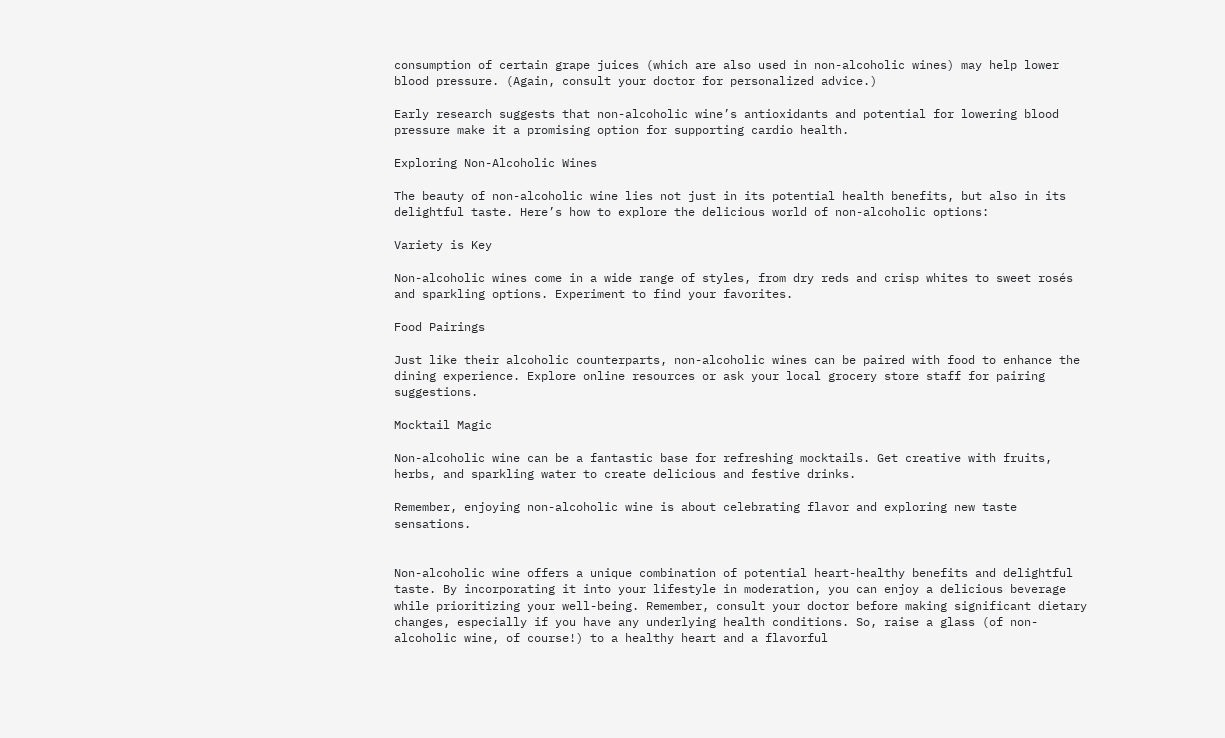consumption of certain grape juices (which are also used in non-alcoholic wines) may help lower blood pressure. (Again, consult your doctor for personalized advice.)

Early research suggests that non-alcoholic wine’s antioxidants and potential for lowering blood pressure make it a promising option for supporting cardio health.

Exploring Non-Alcoholic Wines

The beauty of non-alcoholic wine lies not just in its potential health benefits, but also in its delightful taste. Here’s how to explore the delicious world of non-alcoholic options:

Variety is Key

Non-alcoholic wines come in a wide range of styles, from dry reds and crisp whites to sweet rosés and sparkling options. Experiment to find your favorites.

Food Pairings

Just like their alcoholic counterparts, non-alcoholic wines can be paired with food to enhance the dining experience. Explore online resources or ask your local grocery store staff for pairing suggestions.

Mocktail Magic

Non-alcoholic wine can be a fantastic base for refreshing mocktails. Get creative with fruits, herbs, and sparkling water to create delicious and festive drinks.

Remember, enjoying non-alcoholic wine is about celebrating flavor and exploring new taste sensations.


Non-alcoholic wine offers a unique combination of potential heart-healthy benefits and delightful taste. By incorporating it into your lifestyle in moderation, you can enjoy a delicious beverage while prioritizing your well-being. Remember, consult your doctor before making significant dietary changes, especially if you have any underlying health conditions. So, raise a glass (of non-alcoholic wine, of course!) to a healthy heart and a flavorful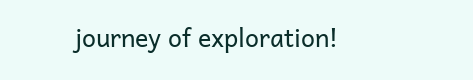journey of exploration!